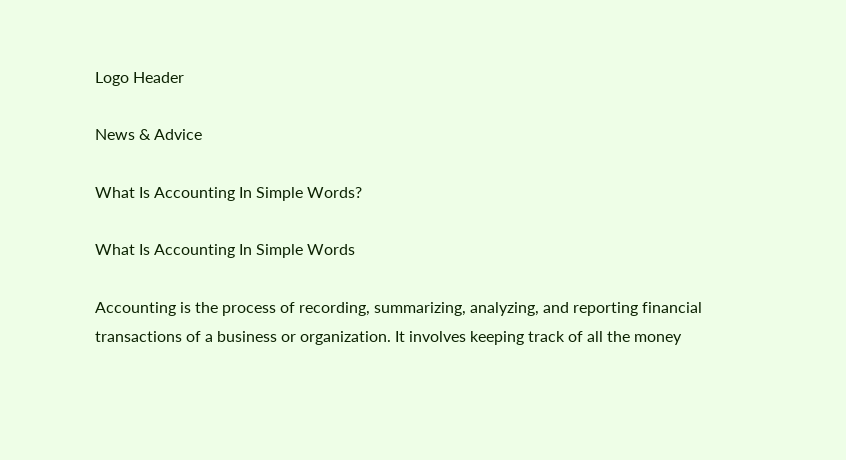Logo Header

News & Advice

What Is Accounting In Simple Words?

What Is Accounting In Simple Words

Accounting is the process of recording, summarizing, analyzing, and reporting financial transactions of a business or organization. It involves keeping track of all the money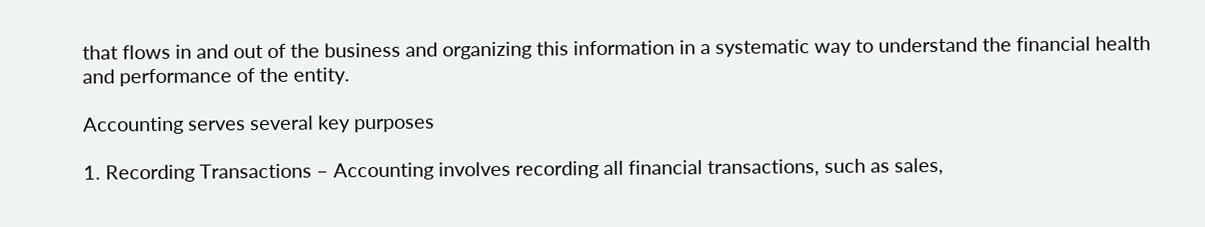that flows in and out of the business and organizing this information in a systematic way to understand the financial health and performance of the entity.

Accounting serves several key purposes

1. Recording Transactions – Accounting involves recording all financial transactions, such as sales,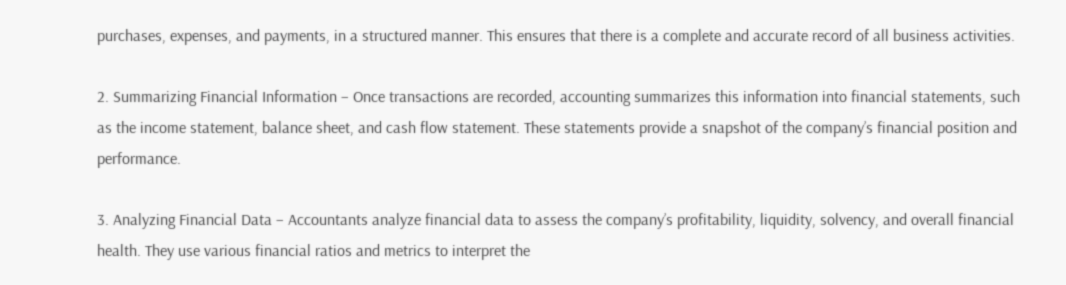purchases, expenses, and payments, in a structured manner. This ensures that there is a complete and accurate record of all business activities.

2. Summarizing Financial Information – Once transactions are recorded, accounting summarizes this information into financial statements, such as the income statement, balance sheet, and cash flow statement. These statements provide a snapshot of the company’s financial position and performance.

3. Analyzing Financial Data – Accountants analyze financial data to assess the company’s profitability, liquidity, solvency, and overall financial health. They use various financial ratios and metrics to interpret the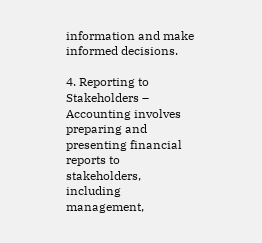information and make informed decisions.

4. Reporting to Stakeholders – Accounting involves preparing and presenting financial reports to stakeholders, including management,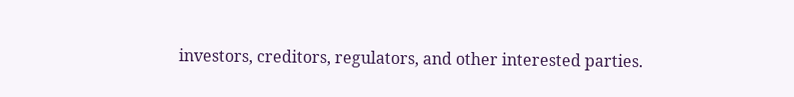investors, creditors, regulators, and other interested parties.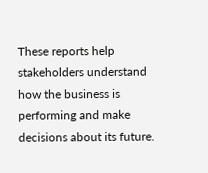These reports help stakeholders understand how the business is performing and make decisions about its future.